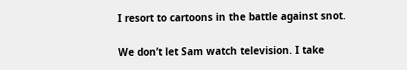I resort to cartoons in the battle against snot.

We don’t let Sam watch television. I take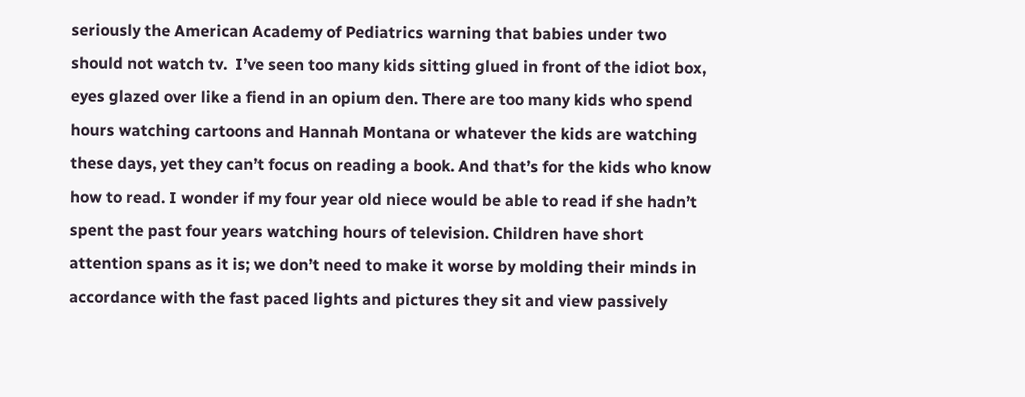seriously the American Academy of Pediatrics warning that babies under two should not watch tv.  I’ve seen too many kids sitting glued in front of the idiot box, eyes glazed over like a fiend in an opium den. There are too many kids who spend hours watching cartoons and Hannah Montana or whatever the kids are watching these days, yet they can’t focus on reading a book. And that’s for the kids who know how to read. I wonder if my four year old niece would be able to read if she hadn’t spent the past four years watching hours of television. Children have short attention spans as it is; we don’t need to make it worse by molding their minds in accordance with the fast paced lights and pictures they sit and view passively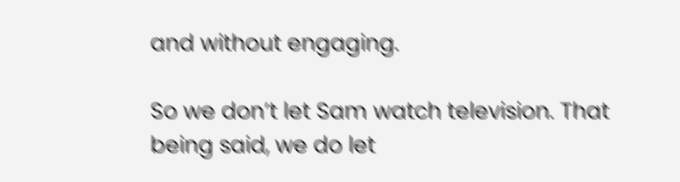and without engaging.

So we don’t let Sam watch television. That being said, we do let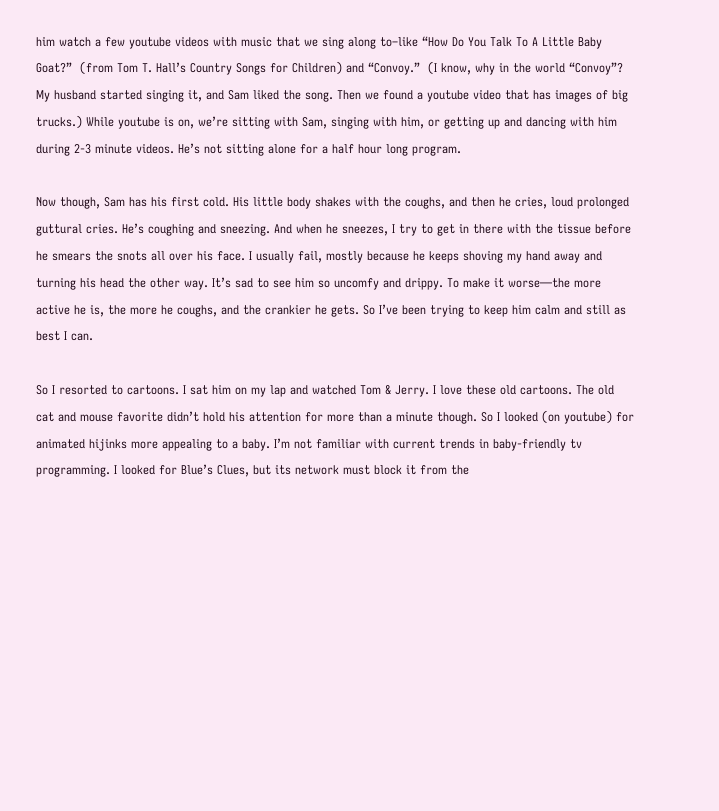him watch a few youtube videos with music that we sing along to–like “How Do You Talk To A Little Baby Goat?”  (from Tom T. Hall’s Country Songs for Children) and “Convoy.”  (I know, why in the world “Convoy”? My husband started singing it, and Sam liked the song. Then we found a youtube video that has images of big trucks.) While youtube is on, we’re sitting with Sam, singing with him, or getting up and dancing with him during 2-3 minute videos. He’s not sitting alone for a half hour long program.

Now though, Sam has his first cold. His little body shakes with the coughs, and then he cries, loud prolonged guttural cries. He’s coughing and sneezing. And when he sneezes, I try to get in there with the tissue before he smears the snots all over his face. I usually fail, mostly because he keeps shoving my hand away and turning his head the other way. It’s sad to see him so uncomfy and drippy. To make it worse—the more active he is, the more he coughs, and the crankier he gets. So I’ve been trying to keep him calm and still as best I can.

So I resorted to cartoons. I sat him on my lap and watched Tom & Jerry. I love these old cartoons. The old cat and mouse favorite didn’t hold his attention for more than a minute though. So I looked (on youtube) for animated hijinks more appealing to a baby. I’m not familiar with current trends in baby-friendly tv programming. I looked for Blue’s Clues, but its network must block it from the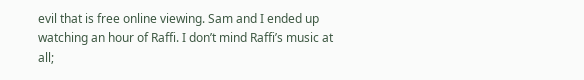evil that is free online viewing. Sam and I ended up watching an hour of Raffi. I don’t mind Raffi’s music at all;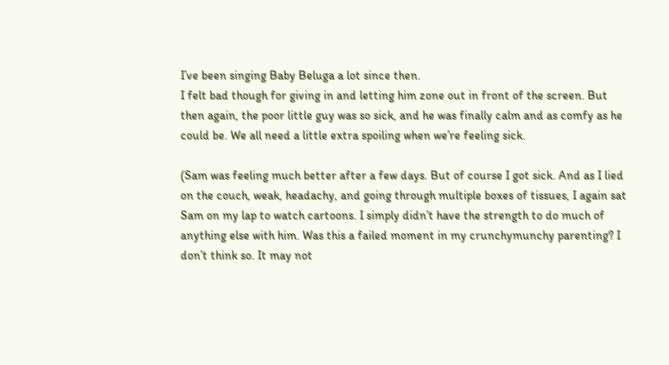I’ve been singing Baby Beluga a lot since then.
I felt bad though for giving in and letting him zone out in front of the screen. But then again, the poor little guy was so sick, and he was finally calm and as comfy as he could be. We all need a little extra spoiling when we’re feeling sick.

(Sam was feeling much better after a few days. But of course I got sick. And as I lied on the couch, weak, headachy, and going through multiple boxes of tissues, I again sat Sam on my lap to watch cartoons. I simply didn’t have the strength to do much of anything else with him. Was this a failed moment in my crunchymunchy parenting? I don’t think so. It may not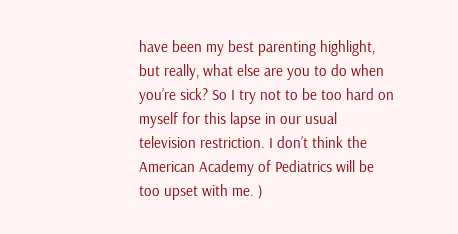have been my best parenting highlight, but really, what else are you to do when you’re sick? So I try not to be too hard on myself for this lapse in our usual television restriction. I don’t think the American Academy of Pediatrics will be too upset with me. )